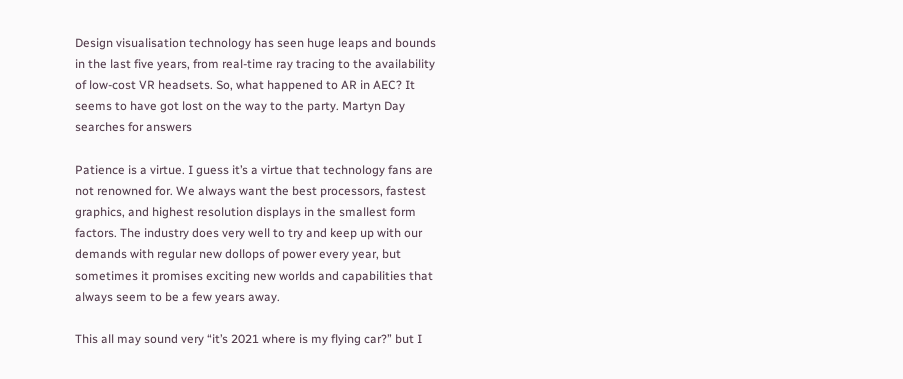Design visualisation technology has seen huge leaps and bounds in the last five years, from real-time ray tracing to the availability of low-cost VR headsets. So, what happened to AR in AEC? It seems to have got lost on the way to the party. Martyn Day searches for answers

Patience is a virtue. I guess it’s a virtue that technology fans are not renowned for. We always want the best processors, fastest graphics, and highest resolution displays in the smallest form factors. The industry does very well to try and keep up with our demands with regular new dollops of power every year, but sometimes it promises exciting new worlds and capabilities that always seem to be a few years away.

This all may sound very “it’s 2021 where is my flying car?” but I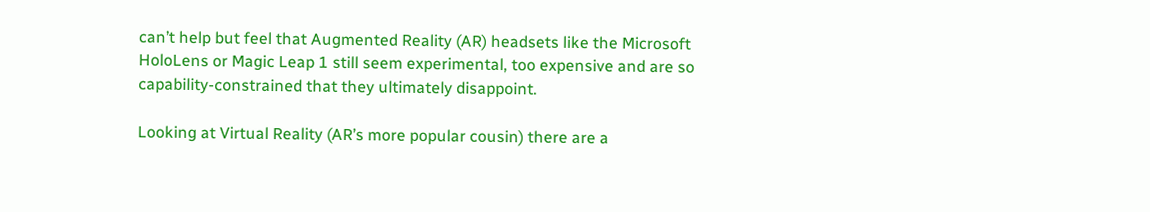can’t help but feel that Augmented Reality (AR) headsets like the Microsoft HoloLens or Magic Leap 1 still seem experimental, too expensive and are so capability-constrained that they ultimately disappoint.

Looking at Virtual Reality (AR’s more popular cousin) there are a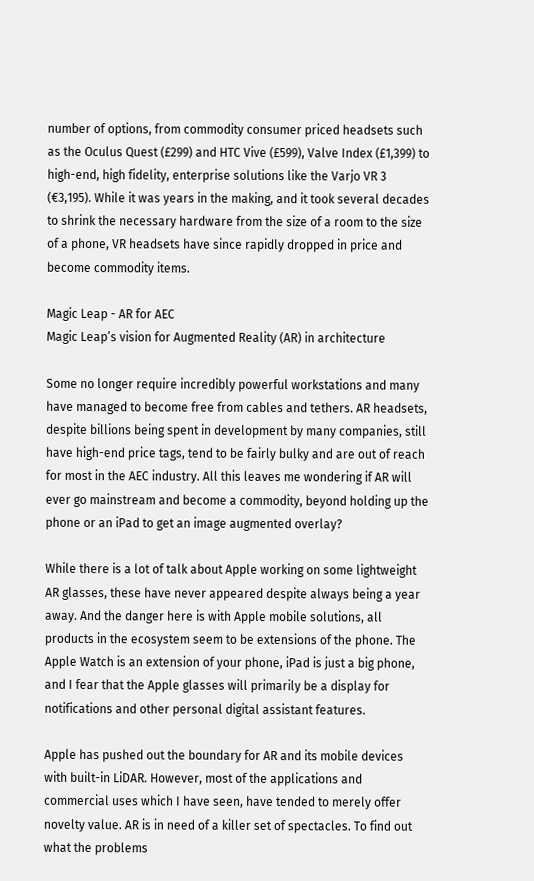number of options, from commodity consumer priced headsets such as the Oculus Quest (£299) and HTC Vive (£599), Valve Index (£1,399) to high-end, high fidelity, enterprise solutions like the Varjo VR 3 (€3,195). While it was years in the making, and it took several decades to shrink the necessary hardware from the size of a room to the size of a phone, VR headsets have since rapidly dropped in price and become commodity items.

Magic Leap - AR for AEC
Magic Leap’s vision for Augmented Reality (AR) in architecture

Some no longer require incredibly powerful workstations and many have managed to become free from cables and tethers. AR headsets, despite billions being spent in development by many companies, still have high-end price tags, tend to be fairly bulky and are out of reach for most in the AEC industry. All this leaves me wondering if AR will ever go mainstream and become a commodity, beyond holding up the phone or an iPad to get an image augmented overlay?

While there is a lot of talk about Apple working on some lightweight AR glasses, these have never appeared despite always being a year away. And the danger here is with Apple mobile solutions, all products in the ecosystem seem to be extensions of the phone. The Apple Watch is an extension of your phone, iPad is just a big phone, and I fear that the Apple glasses will primarily be a display for notifications and other personal digital assistant features.

Apple has pushed out the boundary for AR and its mobile devices with built-in LiDAR. However, most of the applications and commercial uses which I have seen, have tended to merely offer novelty value. AR is in need of a killer set of spectacles. To find out what the problems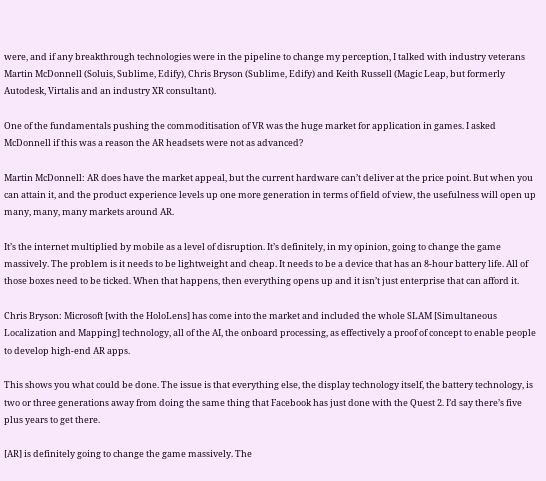were, and if any breakthrough technologies were in the pipeline to change my perception, I talked with industry veterans Martin McDonnell (Soluis, Sublime, Edify), Chris Bryson (Sublime, Edify) and Keith Russell (Magic Leap, but formerly Autodesk, Virtalis and an industry XR consultant).

One of the fundamentals pushing the commoditisation of VR was the huge market for application in games. I asked McDonnell if this was a reason the AR headsets were not as advanced?

Martin McDonnell: AR does have the market appeal, but the current hardware can’t deliver at the price point. But when you can attain it, and the product experience levels up one more generation in terms of field of view, the usefulness will open up many, many, many markets around AR.

It’s the internet multiplied by mobile as a level of disruption. It’s definitely, in my opinion, going to change the game massively. The problem is it needs to be lightweight and cheap. It needs to be a device that has an 8-hour battery life. All of those boxes need to be ticked. When that happens, then everything opens up and it isn’t just enterprise that can afford it.

Chris Bryson: Microsoft [with the HoloLens] has come into the market and included the whole SLAM [Simultaneous Localization and Mapping] technology, all of the AI, the onboard processing, as effectively a proof of concept to enable people to develop high-end AR apps.

This shows you what could be done. The issue is that everything else, the display technology itself, the battery technology, is two or three generations away from doing the same thing that Facebook has just done with the Quest 2. I’d say there’s five plus years to get there.

[AR] is definitely going to change the game massively. The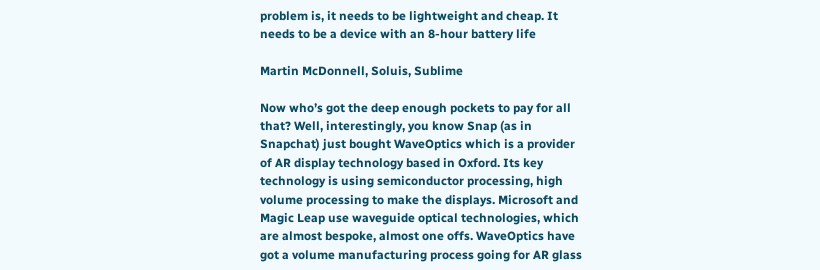problem is, it needs to be lightweight and cheap. It needs to be a device with an 8-hour battery life

Martin McDonnell, Soluis, Sublime

Now who’s got the deep enough pockets to pay for all that? Well, interestingly, you know Snap (as in Snapchat) just bought WaveOptics which is a provider of AR display technology based in Oxford. Its key technology is using semiconductor processing, high volume processing to make the displays. Microsoft and Magic Leap use waveguide optical technologies, which are almost bespoke, almost one offs. WaveOptics have got a volume manufacturing process going for AR glass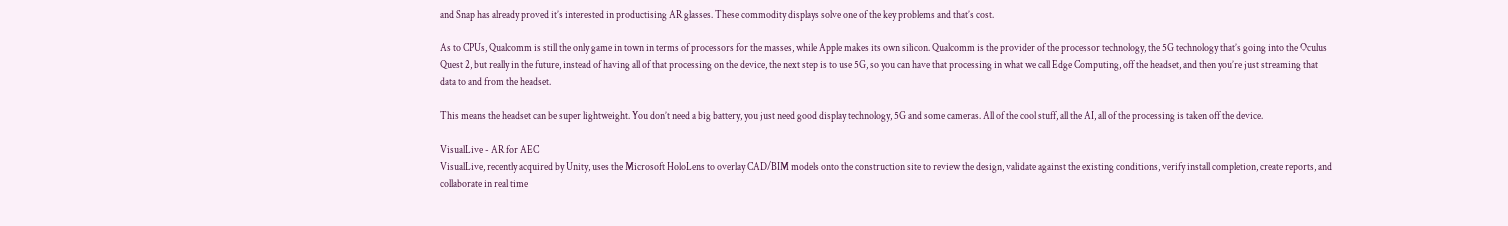and Snap has already proved it’s interested in productising AR glasses. These commodity displays solve one of the key problems and that’s cost.

As to CPUs, Qualcomm is still the only game in town in terms of processors for the masses, while Apple makes its own silicon. Qualcomm is the provider of the processor technology, the 5G technology that’s going into the Oculus Quest 2, but really in the future, instead of having all of that processing on the device, the next step is to use 5G, so you can have that processing in what we call Edge Computing, off the headset, and then you’re just streaming that data to and from the headset.

This means the headset can be super lightweight. You don’t need a big battery, you just need good display technology, 5G and some cameras. All of the cool stuff, all the AI, all of the processing is taken off the device.

VisualLive - AR for AEC
VisualLive, recently acquired by Unity, uses the Microsoft HoloLens to overlay CAD/BIM models onto the construction site to review the design, validate against the existing conditions, verify install completion, create reports, and collaborate in real time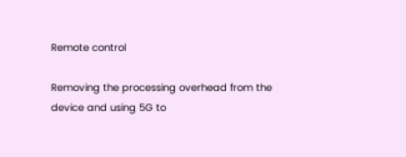Remote control

Removing the processing overhead from the device and using 5G to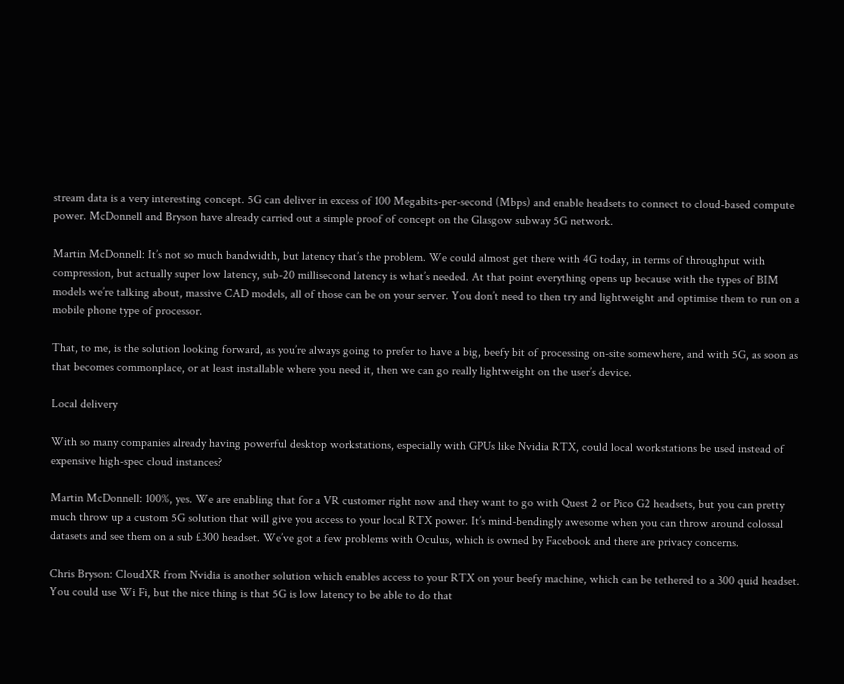stream data is a very interesting concept. 5G can deliver in excess of 100 Megabits-per-second (Mbps) and enable headsets to connect to cloud-based compute power. McDonnell and Bryson have already carried out a simple proof of concept on the Glasgow subway 5G network.

Martin McDonnell: It’s not so much bandwidth, but latency that’s the problem. We could almost get there with 4G today, in terms of throughput with compression, but actually super low latency, sub-20 millisecond latency is what’s needed. At that point everything opens up because with the types of BIM models we’re talking about, massive CAD models, all of those can be on your server. You don’t need to then try and lightweight and optimise them to run on a mobile phone type of processor.

That, to me, is the solution looking forward, as you’re always going to prefer to have a big, beefy bit of processing on-site somewhere, and with 5G, as soon as that becomes commonplace, or at least installable where you need it, then we can go really lightweight on the user’s device.

Local delivery

With so many companies already having powerful desktop workstations, especially with GPUs like Nvidia RTX, could local workstations be used instead of expensive high-spec cloud instances?

Martin McDonnell: 100%, yes. We are enabling that for a VR customer right now and they want to go with Quest 2 or Pico G2 headsets, but you can pretty much throw up a custom 5G solution that will give you access to your local RTX power. It’s mind-bendingly awesome when you can throw around colossal datasets and see them on a sub £300 headset. We’ve got a few problems with Oculus, which is owned by Facebook and there are privacy concerns.

Chris Bryson: CloudXR from Nvidia is another solution which enables access to your RTX on your beefy machine, which can be tethered to a 300 quid headset. You could use Wi Fi, but the nice thing is that 5G is low latency to be able to do that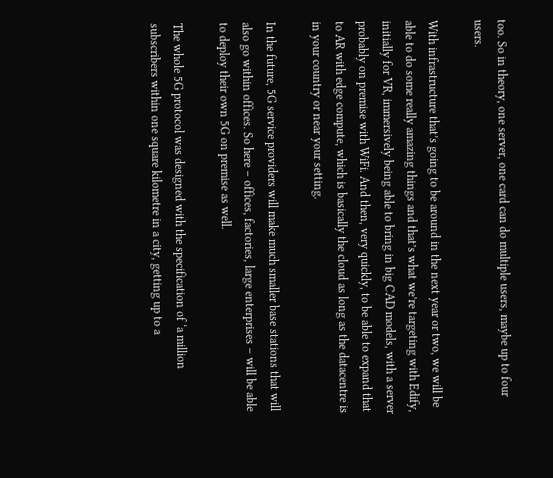too. So in theory, one server, one card can do multiple users, maybe up to four users.

With infrastructure that’s going to be around in the next year or two, we will be able to do some really amazing things and that’s what we’re targeting with Edify, initially for VR, immersively being able to bring in big CAD models, with a server probably on premise with WiFi. And then, very quickly, to be able to expand that to AR with edge compute, which is basically the cloud as long as the datacentre is in your country or near your setting.

In the future, 5G service providers will make much smaller base stations that will also go within offices. So here – offices, factories, large enterprises – will be able to deploy their own 5G on premise as well.

The whole 5G protocol was designed with the specification of ‘a million subscribers within one square kilometre in a city, getting up to a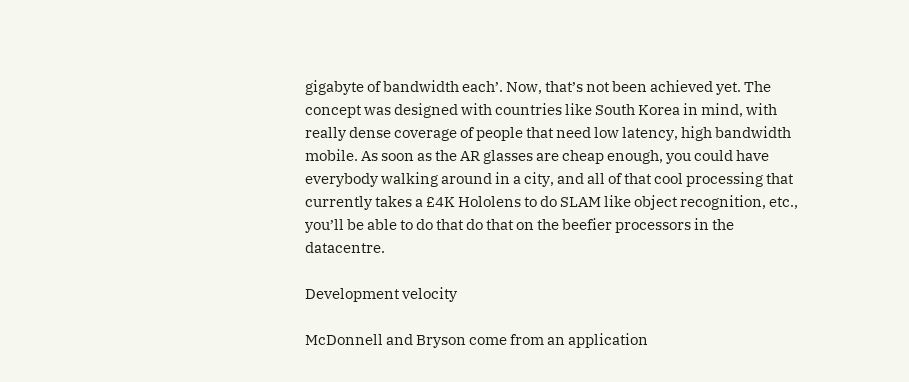gigabyte of bandwidth each’. Now, that’s not been achieved yet. The concept was designed with countries like South Korea in mind, with really dense coverage of people that need low latency, high bandwidth mobile. As soon as the AR glasses are cheap enough, you could have everybody walking around in a city, and all of that cool processing that currently takes a £4K Hololens to do SLAM like object recognition, etc., you’ll be able to do that do that on the beefier processors in the datacentre.

Development velocity

McDonnell and Bryson come from an application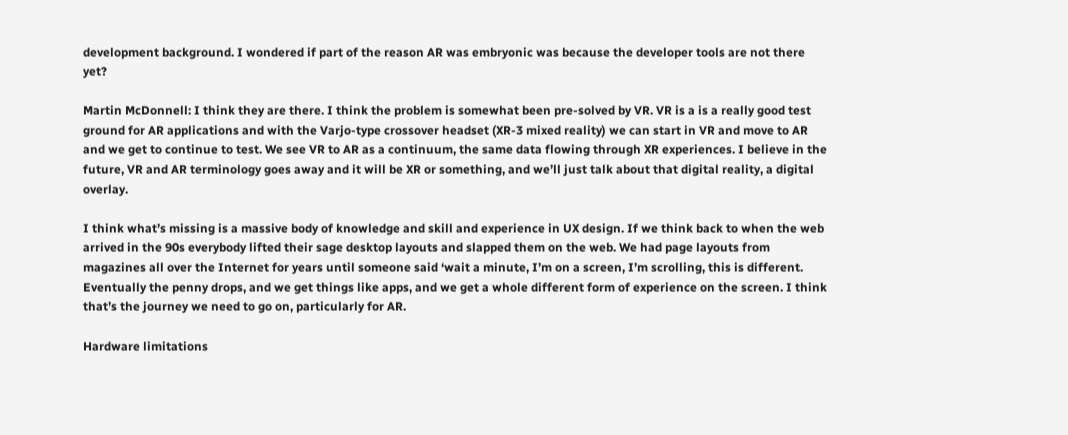development background. I wondered if part of the reason AR was embryonic was because the developer tools are not there yet?

Martin McDonnell: I think they are there. I think the problem is somewhat been pre-solved by VR. VR is a is a really good test ground for AR applications and with the Varjo-type crossover headset (XR-3 mixed reality) we can start in VR and move to AR and we get to continue to test. We see VR to AR as a continuum, the same data flowing through XR experiences. I believe in the future, VR and AR terminology goes away and it will be XR or something, and we’ll just talk about that digital reality, a digital overlay.

I think what’s missing is a massive body of knowledge and skill and experience in UX design. If we think back to when the web arrived in the 90s everybody lifted their sage desktop layouts and slapped them on the web. We had page layouts from magazines all over the Internet for years until someone said ‘wait a minute, I’m on a screen, I’m scrolling, this is different. Eventually the penny drops, and we get things like apps, and we get a whole different form of experience on the screen. I think that’s the journey we need to go on, particularly for AR.

Hardware limitations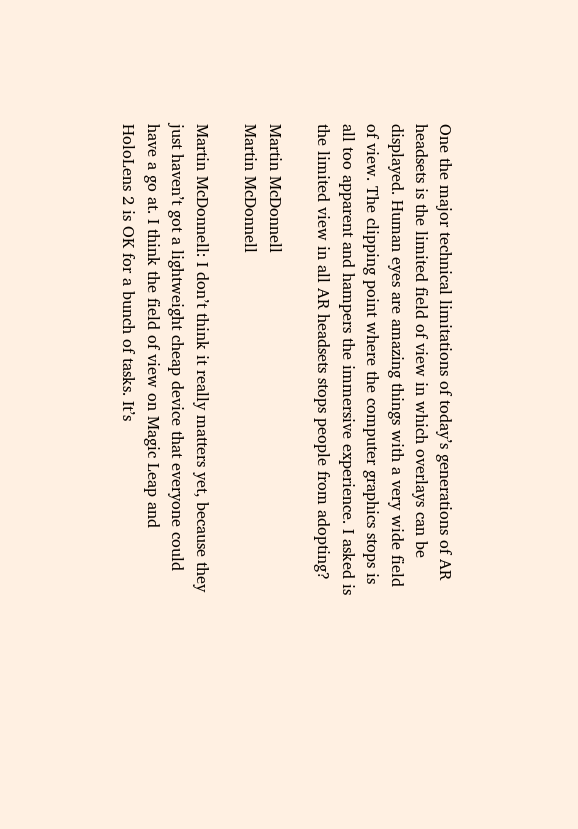One the major technical limitations of today’s generations of AR headsets is the limited field of view in which overlays can be displayed. Human eyes are amazing things with a very wide field of view. The clipping point where the computer graphics stops is all too apparent and hampers the immersive experience. I asked is the limited view in all AR headsets stops people from adopting?

Martin McDonnell
Martin McDonnell

Martin McDonnell: I don’t think it really matters yet, because they just haven’t got a lightweight cheap device that everyone could have a go at. I think the field of view on Magic Leap and HoloLens 2 is OK for a bunch of tasks. It’s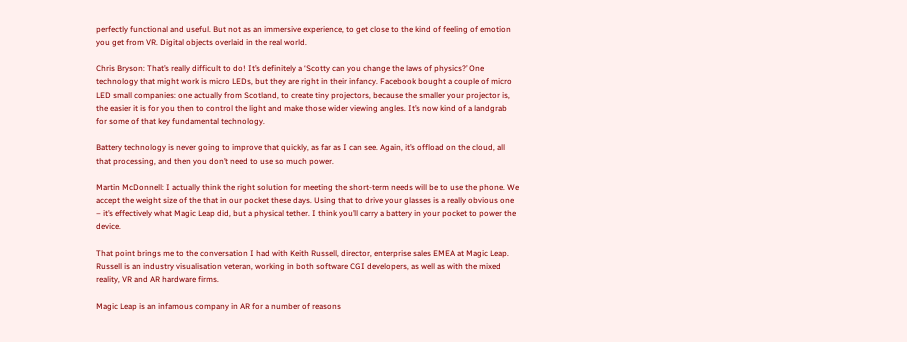perfectly functional and useful. But not as an immersive experience, to get close to the kind of feeling of emotion you get from VR. Digital objects overlaid in the real world.

Chris Bryson: That’s really difficult to do! It’s definitely a ‘Scotty can you change the laws of physics?’ One technology that might work is micro LEDs, but they are right in their infancy. Facebook bought a couple of micro LED small companies: one actually from Scotland, to create tiny projectors, because the smaller your projector is, the easier it is for you then to control the light and make those wider viewing angles. It’s now kind of a landgrab for some of that key fundamental technology.

Battery technology is never going to improve that quickly, as far as I can see. Again, it’s offload on the cloud, all that processing, and then you don’t need to use so much power.

Martin McDonnell: I actually think the right solution for meeting the short-term needs will be to use the phone. We accept the weight size of the that in our pocket these days. Using that to drive your glasses is a really obvious one – it’s effectively what Magic Leap did, but a physical tether. I think you’ll carry a battery in your pocket to power the device.

That point brings me to the conversation I had with Keith Russell, director, enterprise sales EMEA at Magic Leap. Russell is an industry visualisation veteran, working in both software CGI developers, as well as with the mixed reality, VR and AR hardware firms.

Magic Leap is an infamous company in AR for a number of reasons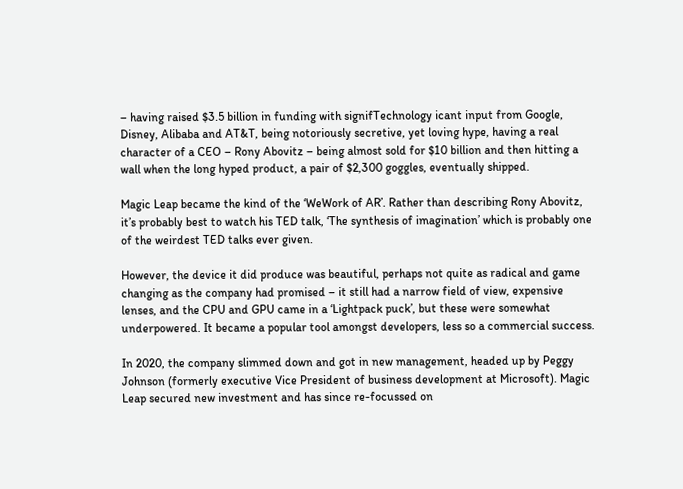– having raised $3.5 billion in funding with signifTechnology icant input from Google, Disney, Alibaba and AT&T, being notoriously secretive, yet loving hype, having a real character of a CEO – Rony Abovitz – being almost sold for $10 billion and then hitting a wall when the long hyped product, a pair of $2,300 goggles, eventually shipped.

Magic Leap became the kind of the ‘WeWork of AR’. Rather than describing Rony Abovitz, it’s probably best to watch his TED talk, ‘The synthesis of imagination’ which is probably one of the weirdest TED talks ever given.

However, the device it did produce was beautiful, perhaps not quite as radical and game changing as the company had promised – it still had a narrow field of view, expensive lenses, and the CPU and GPU came in a ‘Lightpack puck’, but these were somewhat underpowered. It became a popular tool amongst developers, less so a commercial success.

In 2020, the company slimmed down and got in new management, headed up by Peggy Johnson (formerly executive Vice President of business development at Microsoft). Magic Leap secured new investment and has since re-focussed on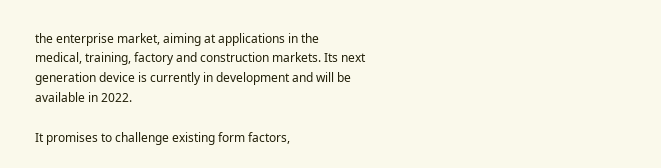the enterprise market, aiming at applications in the medical, training, factory and construction markets. Its next generation device is currently in development and will be available in 2022.

It promises to challenge existing form factors,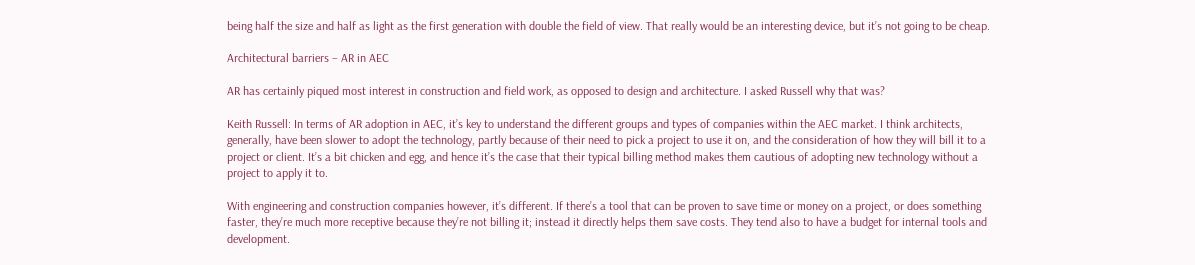being half the size and half as light as the first generation with double the field of view. That really would be an interesting device, but it’s not going to be cheap.

Architectural barriers – AR in AEC

AR has certainly piqued most interest in construction and field work, as opposed to design and architecture. I asked Russell why that was?

Keith Russell: In terms of AR adoption in AEC, it’s key to understand the different groups and types of companies within the AEC market. I think architects, generally, have been slower to adopt the technology, partly because of their need to pick a project to use it on, and the consideration of how they will bill it to a project or client. It’s a bit chicken and egg, and hence it’s the case that their typical billing method makes them cautious of adopting new technology without a project to apply it to.

With engineering and construction companies however, it’s different. If there’s a tool that can be proven to save time or money on a project, or does something faster, they’re much more receptive because they’re not billing it; instead it directly helps them save costs. They tend also to have a budget for internal tools and development.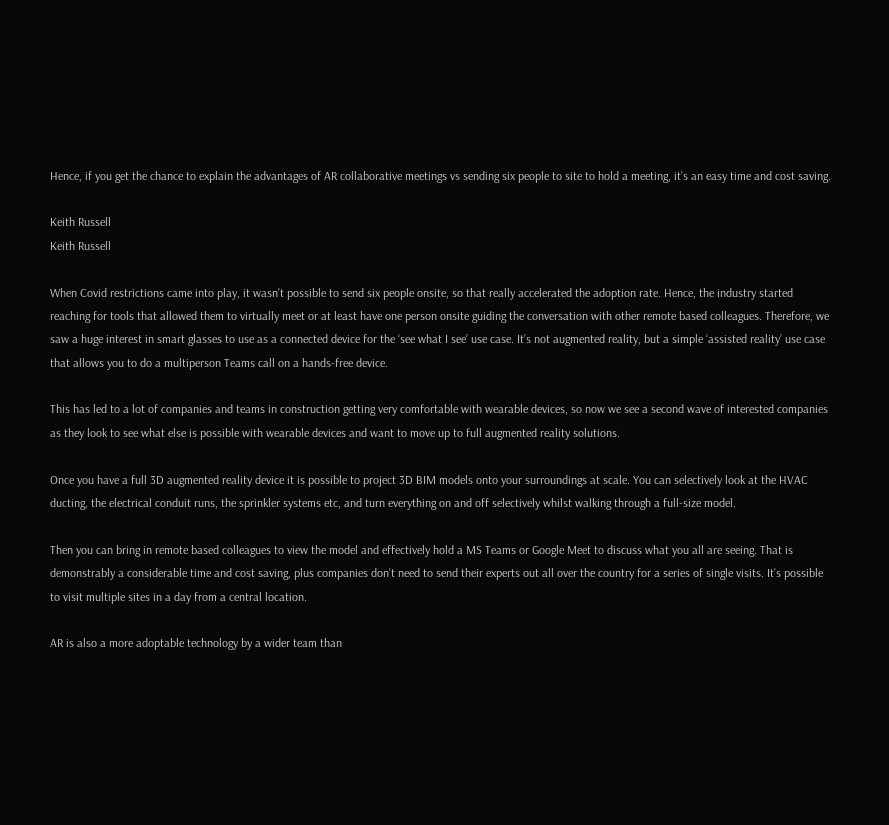Hence, if you get the chance to explain the advantages of AR collaborative meetings vs sending six people to site to hold a meeting, it’s an easy time and cost saving.

Keith Russell
Keith Russell

When Covid restrictions came into play, it wasn’t possible to send six people onsite, so that really accelerated the adoption rate. Hence, the industry started reaching for tools that allowed them to virtually meet or at least have one person onsite guiding the conversation with other remote based colleagues. Therefore, we saw a huge interest in smart glasses to use as a connected device for the ‘see what I see’ use case. It’s not augmented reality, but a simple ‘assisted reality’ use case that allows you to do a multiperson Teams call on a hands-free device.

This has led to a lot of companies and teams in construction getting very comfortable with wearable devices, so now we see a second wave of interested companies as they look to see what else is possible with wearable devices and want to move up to full augmented reality solutions.

Once you have a full 3D augmented reality device it is possible to project 3D BIM models onto your surroundings at scale. You can selectively look at the HVAC ducting, the electrical conduit runs, the sprinkler systems etc, and turn everything on and off selectively whilst walking through a full-size model.

Then you can bring in remote based colleagues to view the model and effectively hold a MS Teams or Google Meet to discuss what you all are seeing. That is demonstrably a considerable time and cost saving, plus companies don’t need to send their experts out all over the country for a series of single visits. It’s possible to visit multiple sites in a day from a central location.

AR is also a more adoptable technology by a wider team than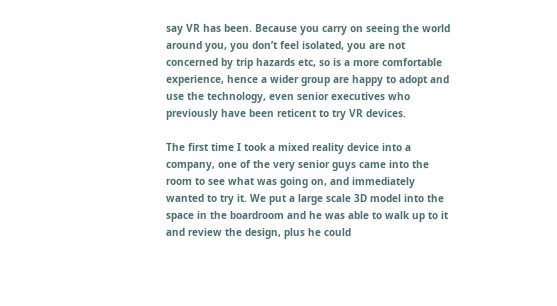say VR has been. Because you carry on seeing the world around you, you don’t feel isolated, you are not concerned by trip hazards etc, so is a more comfortable experience, hence a wider group are happy to adopt and use the technology, even senior executives who previously have been reticent to try VR devices.

The first time I took a mixed reality device into a company, one of the very senior guys came into the room to see what was going on, and immediately wanted to try it. We put a large scale 3D model into the space in the boardroom and he was able to walk up to it and review the design, plus he could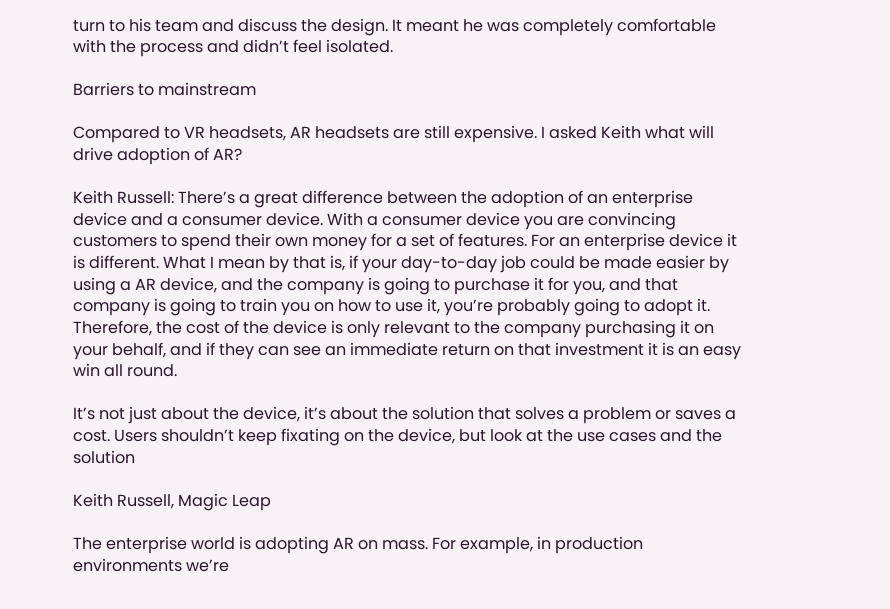turn to his team and discuss the design. It meant he was completely comfortable with the process and didn’t feel isolated.

Barriers to mainstream

Compared to VR headsets, AR headsets are still expensive. I asked Keith what will drive adoption of AR?

Keith Russell: There’s a great difference between the adoption of an enterprise device and a consumer device. With a consumer device you are convincing customers to spend their own money for a set of features. For an enterprise device it is different. What I mean by that is, if your day-to-day job could be made easier by using a AR device, and the company is going to purchase it for you, and that company is going to train you on how to use it, you’re probably going to adopt it. Therefore, the cost of the device is only relevant to the company purchasing it on your behalf, and if they can see an immediate return on that investment it is an easy win all round.

It’s not just about the device, it’s about the solution that solves a problem or saves a cost. Users shouldn’t keep fixating on the device, but look at the use cases and the solution

Keith Russell, Magic Leap

The enterprise world is adopting AR on mass. For example, in production environments we’re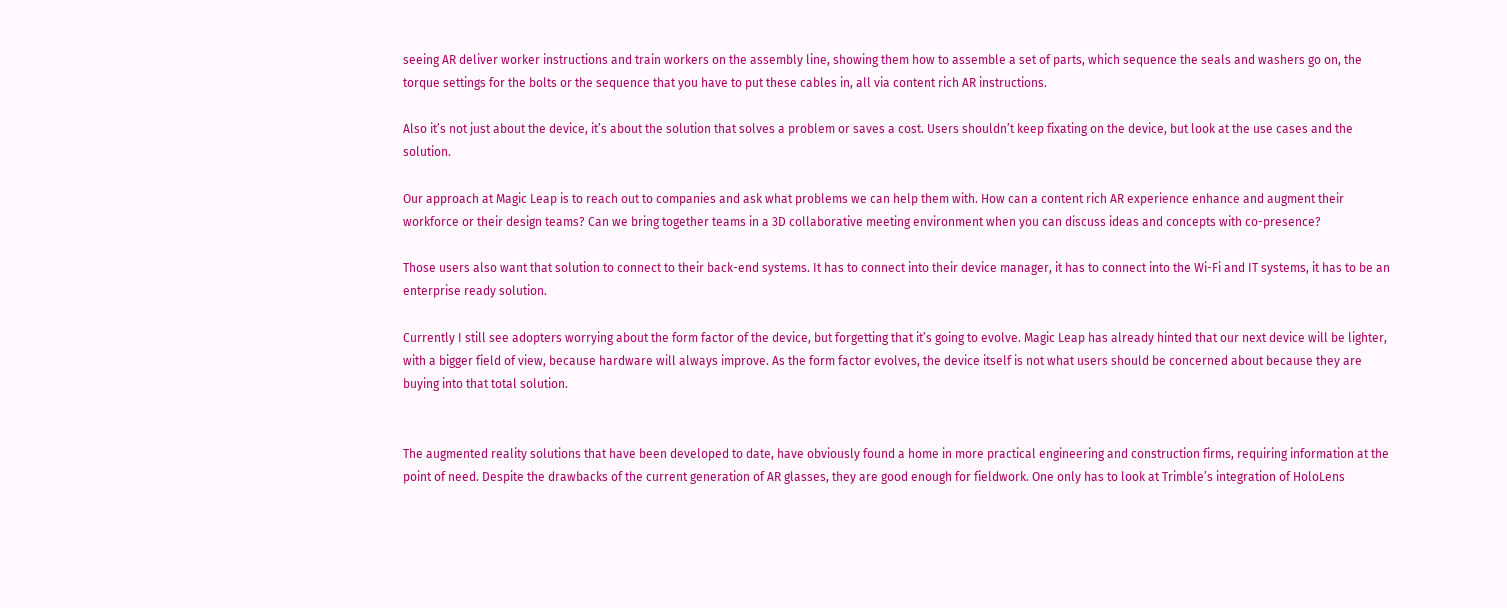seeing AR deliver worker instructions and train workers on the assembly line, showing them how to assemble a set of parts, which sequence the seals and washers go on, the torque settings for the bolts or the sequence that you have to put these cables in, all via content rich AR instructions.

Also it’s not just about the device, it’s about the solution that solves a problem or saves a cost. Users shouldn’t keep fixating on the device, but look at the use cases and the solution.

Our approach at Magic Leap is to reach out to companies and ask what problems we can help them with. How can a content rich AR experience enhance and augment their workforce or their design teams? Can we bring together teams in a 3D collaborative meeting environment when you can discuss ideas and concepts with co-presence?

Those users also want that solution to connect to their back-end systems. It has to connect into their device manager, it has to connect into the Wi-Fi and IT systems, it has to be an enterprise ready solution.

Currently I still see adopters worrying about the form factor of the device, but forgetting that it’s going to evolve. Magic Leap has already hinted that our next device will be lighter, with a bigger field of view, because hardware will always improve. As the form factor evolves, the device itself is not what users should be concerned about because they are buying into that total solution.


The augmented reality solutions that have been developed to date, have obviously found a home in more practical engineering and construction firms, requiring information at the point of need. Despite the drawbacks of the current generation of AR glasses, they are good enough for fieldwork. One only has to look at Trimble’s integration of HoloLens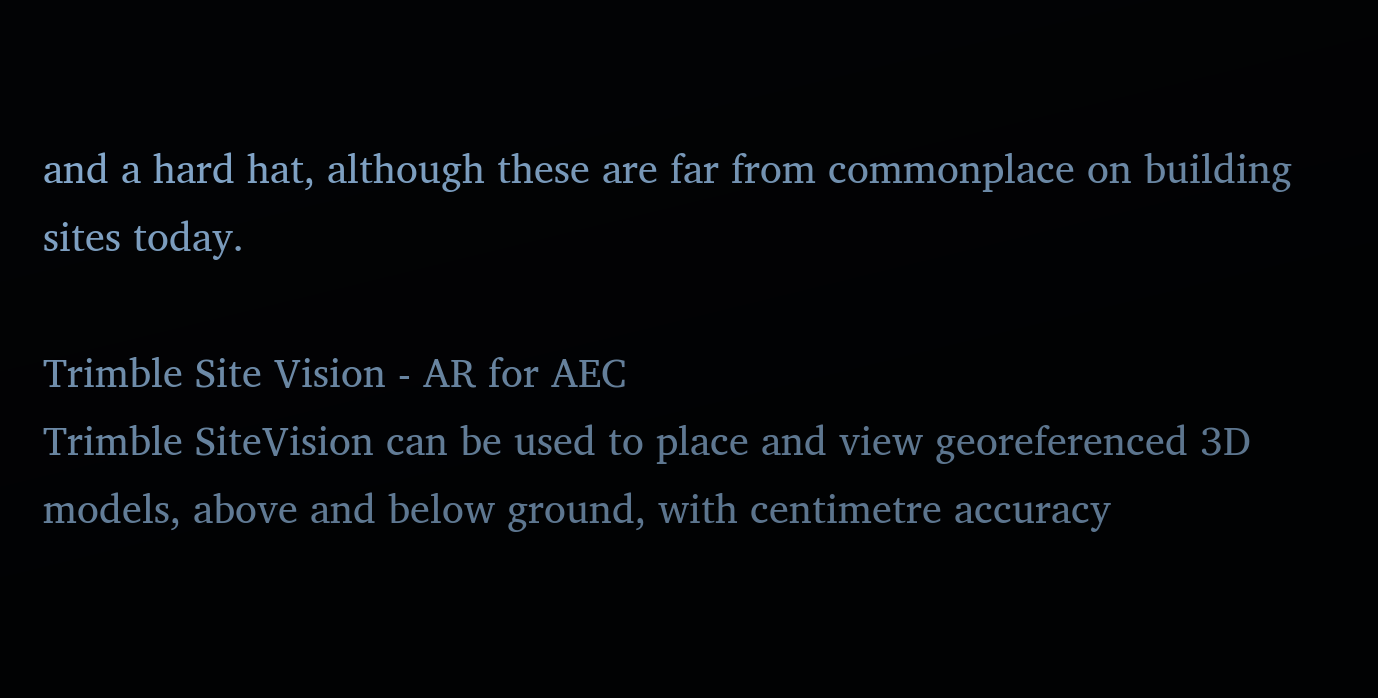and a hard hat, although these are far from commonplace on building sites today.

Trimble Site Vision - AR for AEC
Trimble SiteVision can be used to place and view georeferenced 3D models, above and below ground, with centimetre accuracy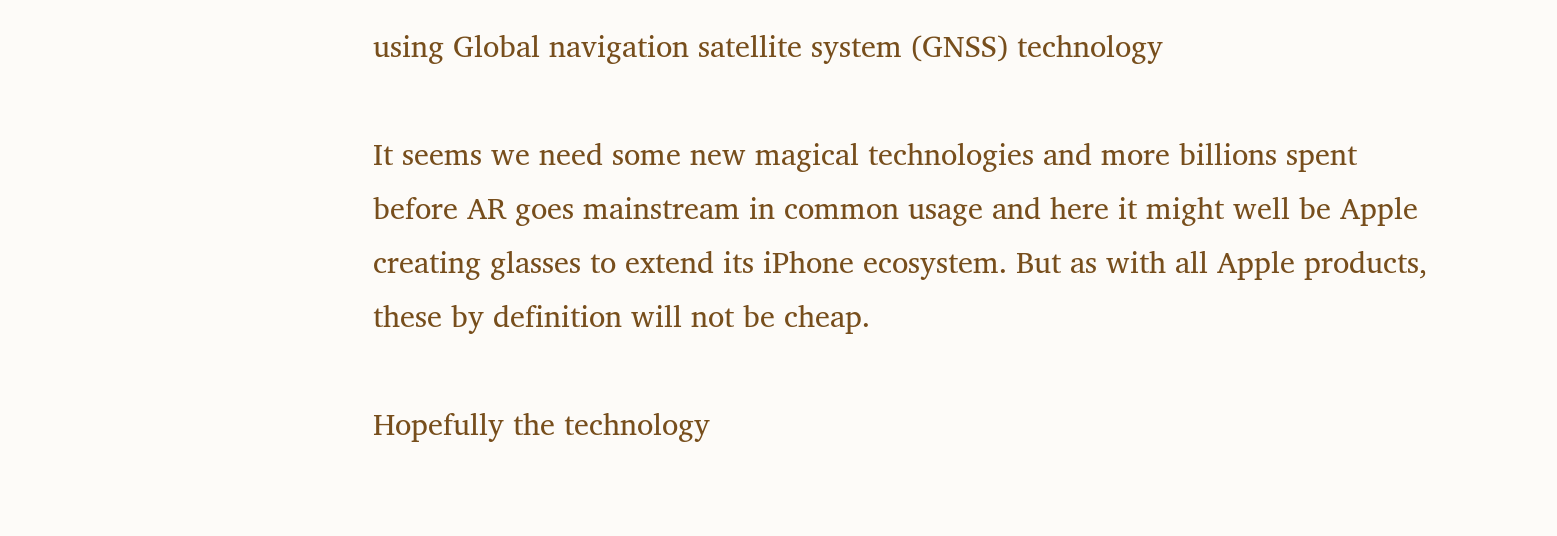using Global navigation satellite system (GNSS) technology

It seems we need some new magical technologies and more billions spent before AR goes mainstream in common usage and here it might well be Apple creating glasses to extend its iPhone ecosystem. But as with all Apple products, these by definition will not be cheap.

Hopefully the technology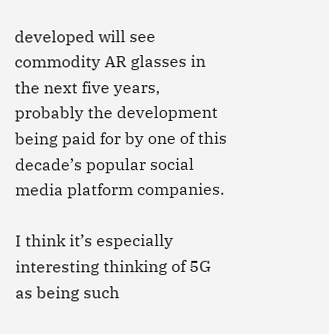developed will see commodity AR glasses in the next five years, probably the development being paid for by one of this decade’s popular social media platform companies.

I think it’s especially interesting thinking of 5G as being such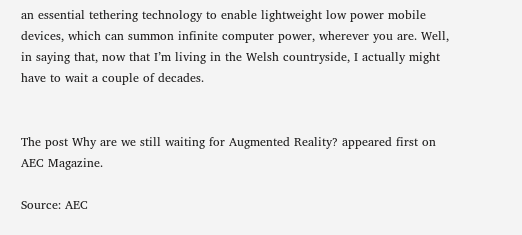an essential tethering technology to enable lightweight low power mobile devices, which can summon infinite computer power, wherever you are. Well, in saying that, now that I’m living in the Welsh countryside, I actually might have to wait a couple of decades.


The post Why are we still waiting for Augmented Reality? appeared first on AEC Magazine.

Source: AEC